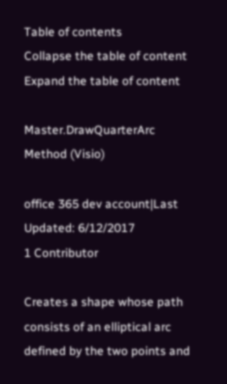Table of contents
Collapse the table of content
Expand the table of content

Master.DrawQuarterArc Method (Visio)

office 365 dev account|Last Updated: 6/12/2017
1 Contributor

Creates a shape whose path consists of an elliptical arc defined by the two points and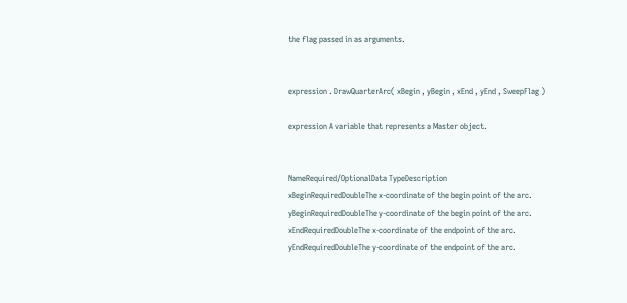the flag passed in as arguments.


expression . DrawQuarterArc( xBegin , yBegin , xEnd , yEnd , SweepFlag )

expression A variable that represents a Master object.


NameRequired/OptionalData TypeDescription
xBeginRequiredDoubleThe x-coordinate of the begin point of the arc.
yBeginRequiredDoubleThe y-coordinate of the begin point of the arc.
xEndRequiredDoubleThe x-coordinate of the endpoint of the arc.
yEndRequiredDoubleThe y-coordinate of the endpoint of the arc.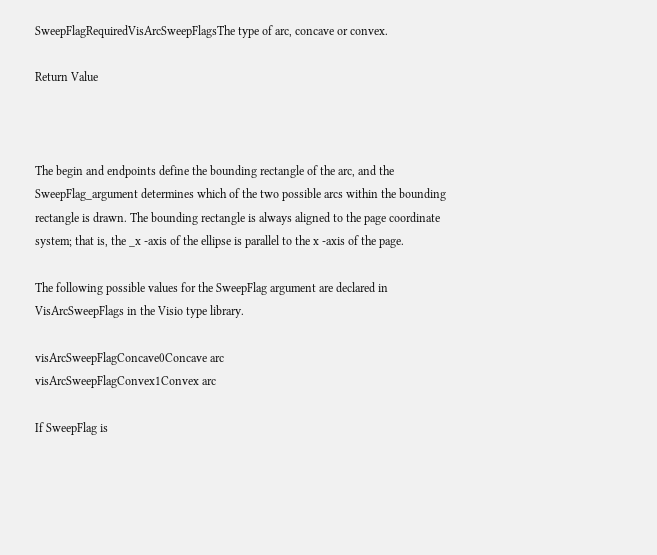SweepFlagRequiredVisArcSweepFlagsThe type of arc, concave or convex.

Return Value



The begin and endpoints define the bounding rectangle of the arc, and the SweepFlag_argument determines which of the two possible arcs within the bounding rectangle is drawn. The bounding rectangle is always aligned to the page coordinate system; that is, the _x -axis of the ellipse is parallel to the x -axis of the page.

The following possible values for the SweepFlag argument are declared in VisArcSweepFlags in the Visio type library.

visArcSweepFlagConcave0Concave arc
visArcSweepFlagConvex1Convex arc

If SweepFlag is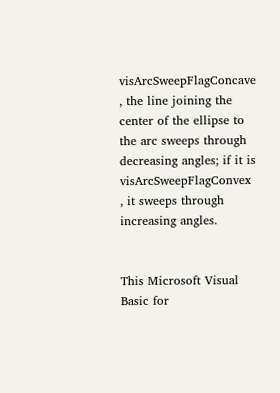visArcSweepFlagConcave , the line joining the center of the ellipse to the arc sweeps through decreasing angles; if it is visArcSweepFlagConvex , it sweeps through increasing angles.


This Microsoft Visual Basic for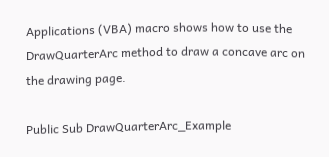Applications (VBA) macro shows how to use the DrawQuarterArc method to draw a concave arc on the drawing page.

Public Sub DrawQuarterArc_Example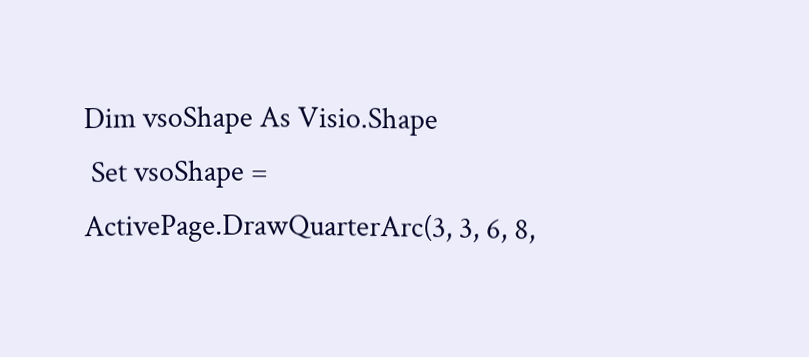Dim vsoShape As Visio.Shape
 Set vsoShape = ActivePage.DrawQuarterArc(3, 3, 6, 8,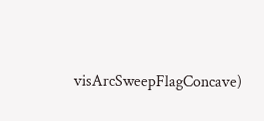visArcSweepFlagConcave)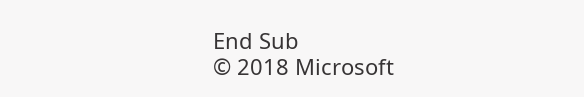End Sub
© 2018 Microsoft